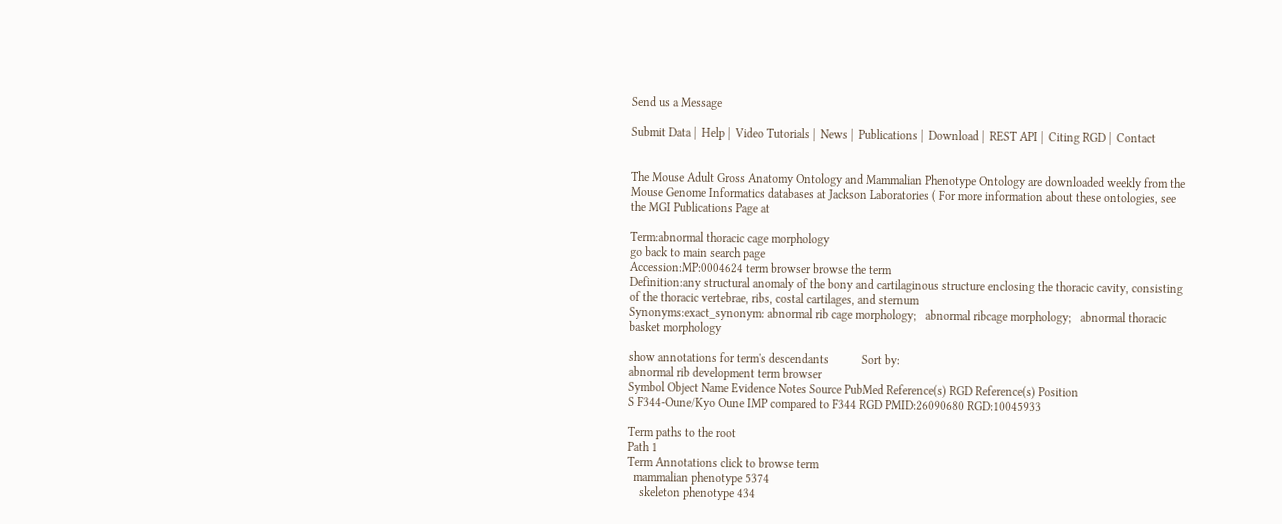Send us a Message

Submit Data |  Help |  Video Tutorials |  News |  Publications |  Download |  REST API |  Citing RGD |  Contact


The Mouse Adult Gross Anatomy Ontology and Mammalian Phenotype Ontology are downloaded weekly from the Mouse Genome Informatics databases at Jackson Laboratories ( For more information about these ontologies, see the MGI Publications Page at

Term:abnormal thoracic cage morphology
go back to main search page
Accession:MP:0004624 term browser browse the term
Definition:any structural anomaly of the bony and cartilaginous structure enclosing the thoracic cavity, consisting of the thoracic vertebrae, ribs, costal cartilages, and sternum
Synonyms:exact_synonym: abnormal rib cage morphology;   abnormal ribcage morphology;   abnormal thoracic basket morphology

show annotations for term's descendants           Sort by:
abnormal rib development term browser
Symbol Object Name Evidence Notes Source PubMed Reference(s) RGD Reference(s) Position
S F344-Oune/Kyo Oune IMP compared to F344 RGD PMID:26090680 RGD:10045933

Term paths to the root
Path 1
Term Annotations click to browse term
  mammalian phenotype 5374
    skeleton phenotype 434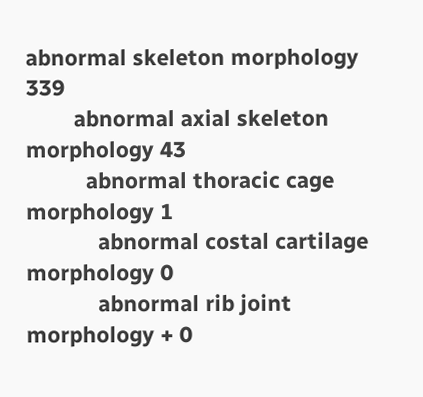abnormal skeleton morphology 339
        abnormal axial skeleton morphology 43
          abnormal thoracic cage morphology 1
            abnormal costal cartilage morphology 0
            abnormal rib joint morphology + 0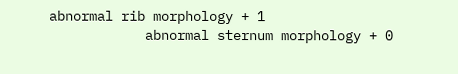abnormal rib morphology + 1
            abnormal sternum morphology + 0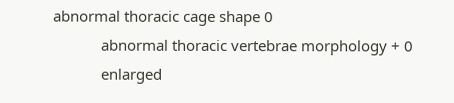abnormal thoracic cage shape 0
            abnormal thoracic vertebrae morphology + 0
            enlarged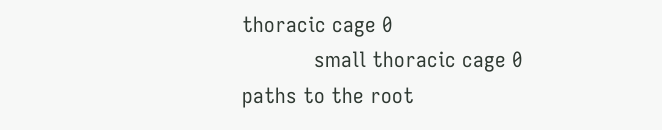thoracic cage 0
            small thoracic cage 0
paths to the root